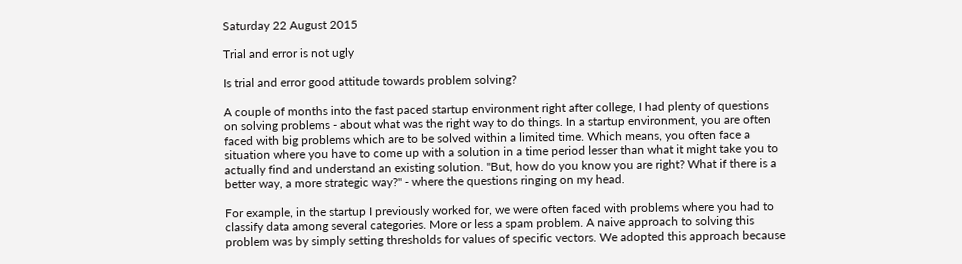Saturday 22 August 2015

Trial and error is not ugly

Is trial and error good attitude towards problem solving?

A couple of months into the fast paced startup environment right after college, I had plenty of questions on solving problems - about what was the right way to do things. In a startup environment, you are often faced with big problems which are to be solved within a limited time. Which means, you often face a situation where you have to come up with a solution in a time period lesser than what it might take you to actually find and understand an existing solution. "But, how do you know you are right? What if there is a better way, a more strategic way?" - where the questions ringing on my head.

For example, in the startup I previously worked for, we were often faced with problems where you had to classify data among several categories. More or less a spam problem. A naive approach to solving this problem was by simply setting thresholds for values of specific vectors. We adopted this approach because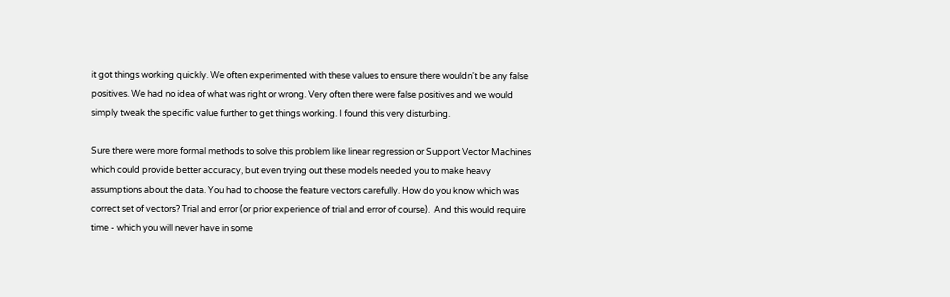it got things working quickly. We often experimented with these values to ensure there wouldn't be any false positives. We had no idea of what was right or wrong. Very often there were false positives and we would simply tweak the specific value further to get things working. I found this very disturbing.

Sure there were more formal methods to solve this problem like linear regression or Support Vector Machines which could provide better accuracy, but even trying out these models needed you to make heavy assumptions about the data. You had to choose the feature vectors carefully. How do you know which was correct set of vectors? Trial and error (or prior experience of trial and error of course).  And this would require time - which you will never have in some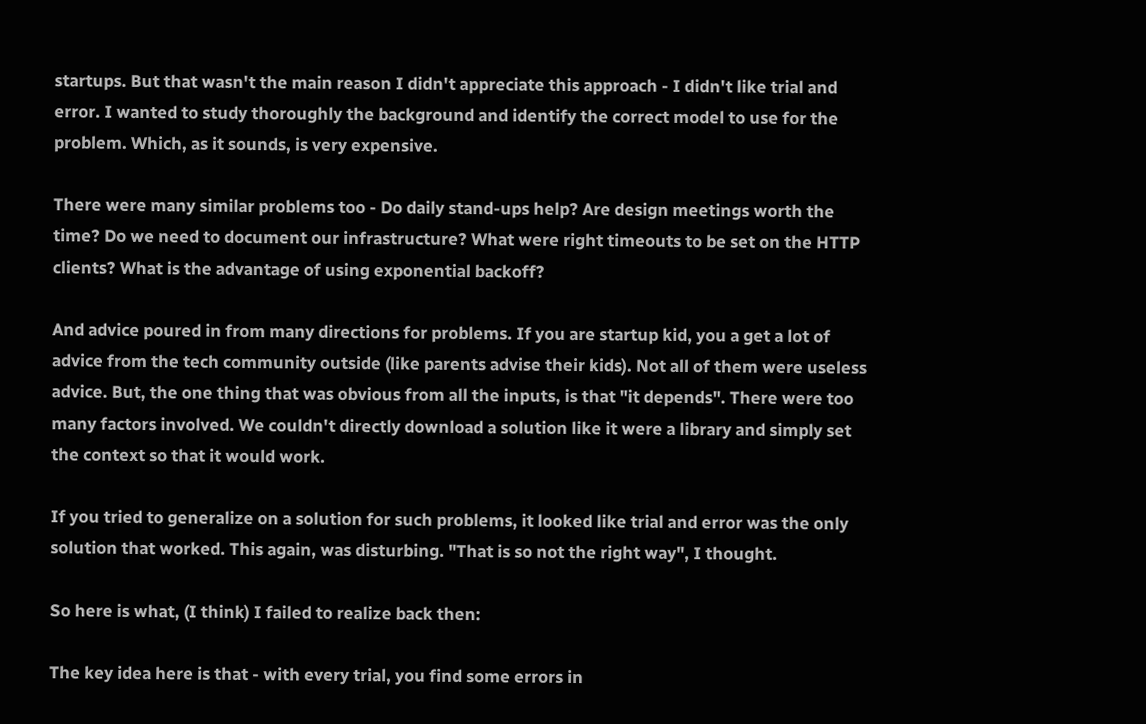startups. But that wasn't the main reason I didn't appreciate this approach - I didn't like trial and error. I wanted to study thoroughly the background and identify the correct model to use for the problem. Which, as it sounds, is very expensive.

There were many similar problems too - Do daily stand-ups help? Are design meetings worth the time? Do we need to document our infrastructure? What were right timeouts to be set on the HTTP clients? What is the advantage of using exponential backoff?

And advice poured in from many directions for problems. If you are startup kid, you a get a lot of advice from the tech community outside (like parents advise their kids). Not all of them were useless advice. But, the one thing that was obvious from all the inputs, is that "it depends". There were too many factors involved. We couldn't directly download a solution like it were a library and simply set the context so that it would work.

If you tried to generalize on a solution for such problems, it looked like trial and error was the only solution that worked. This again, was disturbing. "That is so not the right way", I thought.

So here is what, (I think) I failed to realize back then:

The key idea here is that - with every trial, you find some errors in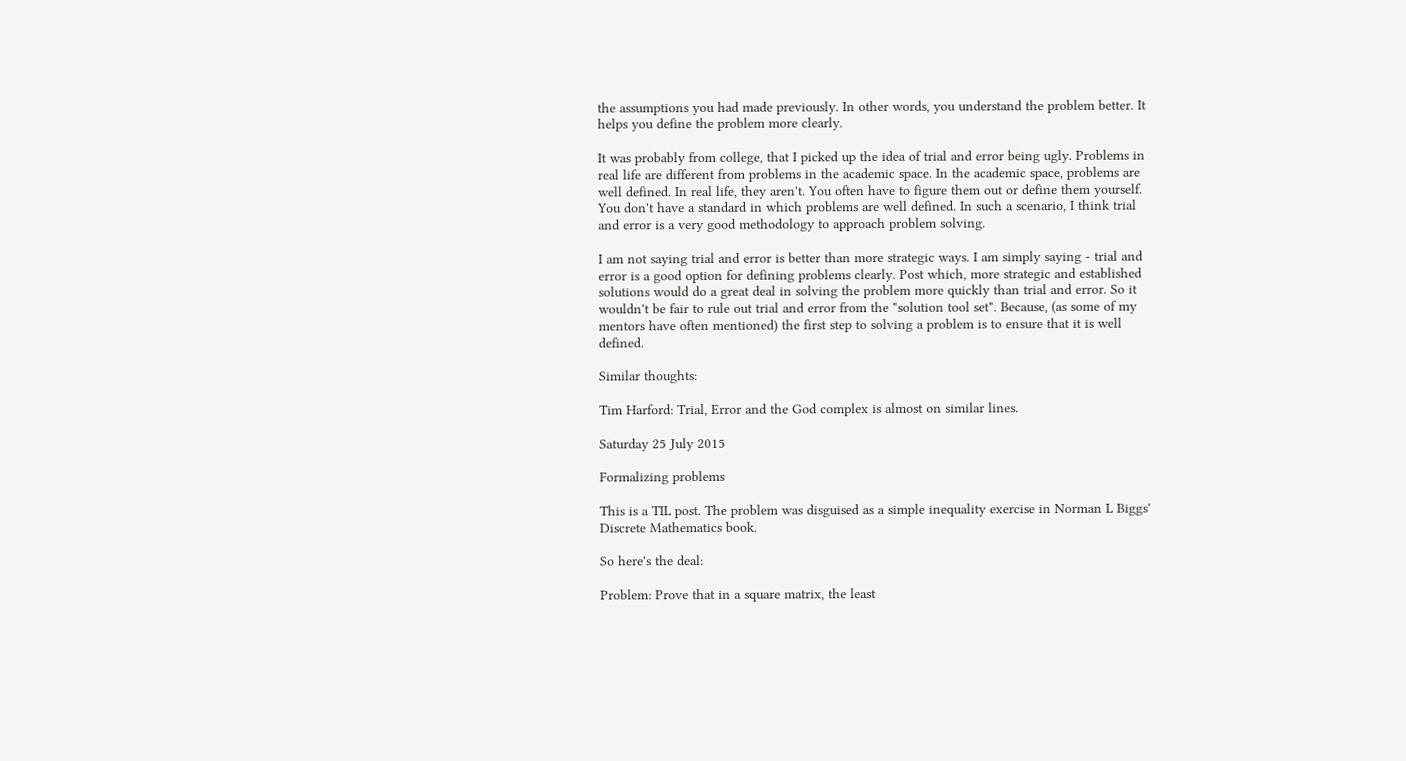the assumptions you had made previously. In other words, you understand the problem better. It helps you define the problem more clearly.

It was probably from college, that I picked up the idea of trial and error being ugly. Problems in real life are different from problems in the academic space. In the academic space, problems are well defined. In real life, they aren't. You often have to figure them out or define them yourself. You don't have a standard in which problems are well defined. In such a scenario, I think trial and error is a very good methodology to approach problem solving.

I am not saying trial and error is better than more strategic ways. I am simply saying - trial and error is a good option for defining problems clearly. Post which, more strategic and established solutions would do a great deal in solving the problem more quickly than trial and error. So it wouldn't be fair to rule out trial and error from the "solution tool set". Because, (as some of my mentors have often mentioned) the first step to solving a problem is to ensure that it is well defined.

Similar thoughts:

Tim Harford: Trial, Error and the God complex is almost on similar lines.

Saturday 25 July 2015

Formalizing problems

This is a TIL post. The problem was disguised as a simple inequality exercise in Norman L Biggs' Discrete Mathematics book.

So here's the deal:

Problem: Prove that in a square matrix, the least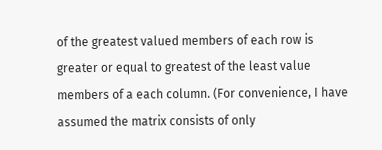of the greatest valued members of each row is greater or equal to greatest of the least value members of a each column. (For convenience, I have assumed the matrix consists of only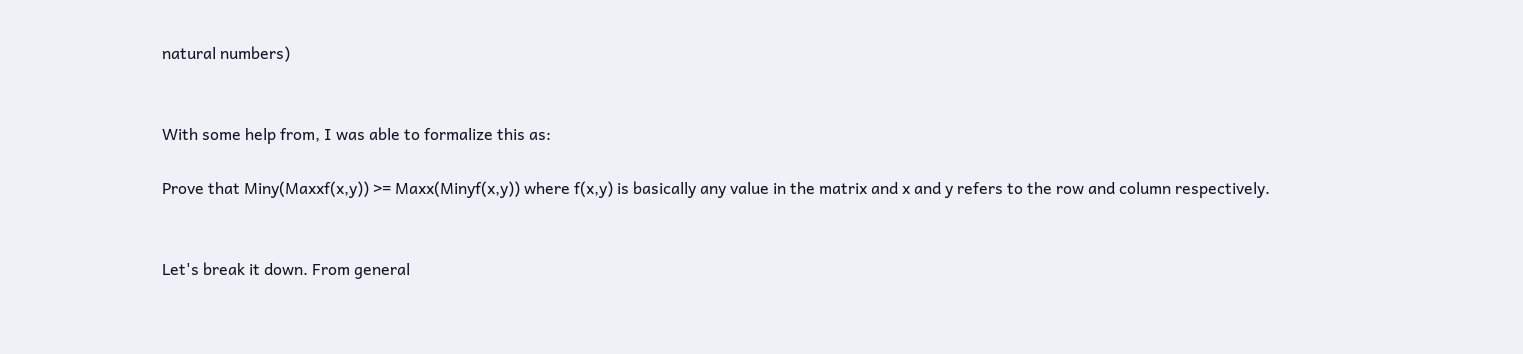natural numbers)


With some help from, I was able to formalize this as:

Prove that Miny(Maxxf(x,y)) >= Maxx(Minyf(x,y)) where f(x,y) is basically any value in the matrix and x and y refers to the row and column respectively.


Let's break it down. From general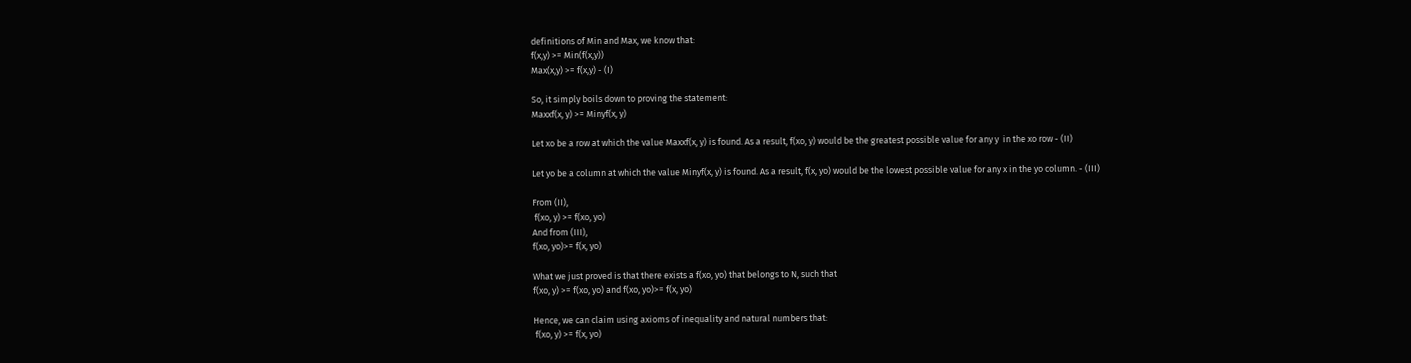definitions of Min and Max, we know that:
f(x,y) >= Min(f(x,y))
Max(x,y) >= f(x,y) - (I)

So, it simply boils down to proving the statement:
Maxxf(x, y) >= Minyf(x, y)

Let xo be a row at which the value Maxxf(x, y) is found. As a result, f(xo, y) would be the greatest possible value for any y  in the xo row - (II)

Let yo be a column at which the value Minyf(x, y) is found. As a result, f(x, yo) would be the lowest possible value for any x in the yo column. - (III)

From (II),
 f(xo, y) >= f(xo, yo)
And from (III),
f(xo, yo)>= f(x, yo)

What we just proved is that there exists a f(xo, yo) that belongs to N, such that
f(xo, y) >= f(xo, yo) and f(xo, yo)>= f(x, yo)

Hence, we can claim using axioms of inequality and natural numbers that:
 f(xo, y) >= f(x, yo)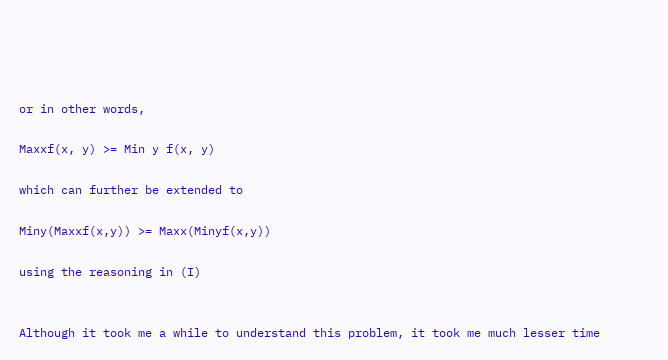or in other words,

Maxxf(x, y) >= Min y f(x, y)

which can further be extended to

Miny(Maxxf(x,y)) >= Maxx(Minyf(x,y))

using the reasoning in (I)


Although it took me a while to understand this problem, it took me much lesser time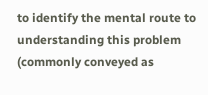to identify the mental route to understanding this problem (commonly conveyed as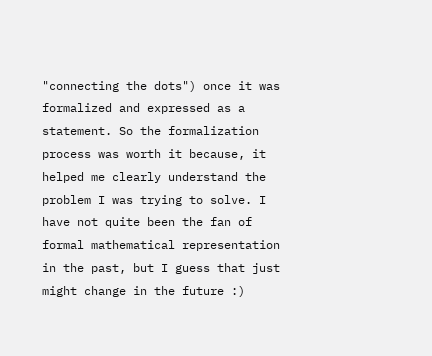"connecting the dots") once it was formalized and expressed as a statement. So the formalization process was worth it because, it helped me clearly understand the problem I was trying to solve. I have not quite been the fan of formal mathematical representation in the past, but I guess that just might change in the future :)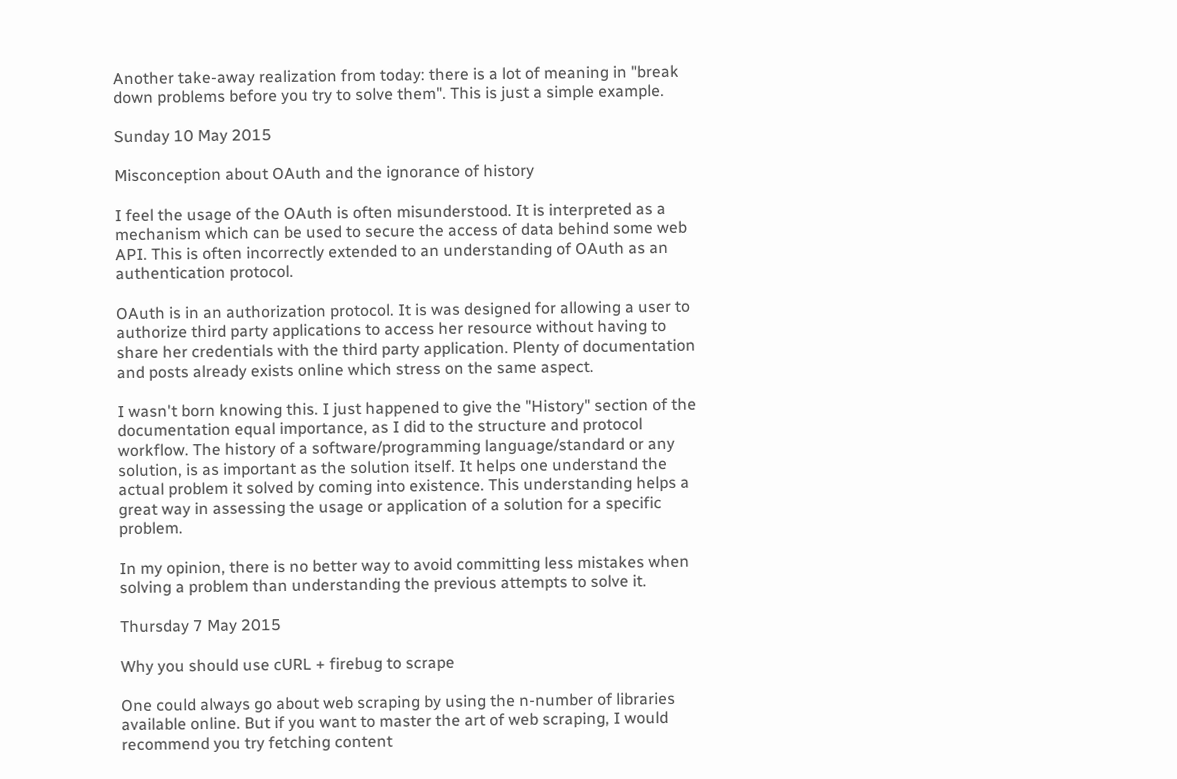Another take-away realization from today: there is a lot of meaning in "break down problems before you try to solve them". This is just a simple example.

Sunday 10 May 2015

Misconception about OAuth and the ignorance of history

I feel the usage of the OAuth is often misunderstood. It is interpreted as a mechanism which can be used to secure the access of data behind some web API. This is often incorrectly extended to an understanding of OAuth as an authentication protocol.

OAuth is in an authorization protocol. It is was designed for allowing a user to authorize third party applications to access her resource without having to share her credentials with the third party application. Plenty of documentation and posts already exists online which stress on the same aspect.

I wasn't born knowing this. I just happened to give the "History" section of the documentation equal importance, as I did to the structure and protocol workflow. The history of a software/programming language/standard or any solution, is as important as the solution itself. It helps one understand the actual problem it solved by coming into existence. This understanding helps a great way in assessing the usage or application of a solution for a specific problem.

In my opinion, there is no better way to avoid committing less mistakes when solving a problem than understanding the previous attempts to solve it.

Thursday 7 May 2015

Why you should use cURL + firebug to scrape

One could always go about web scraping by using the n-number of libraries available online. But if you want to master the art of web scraping, I would recommend you try fetching content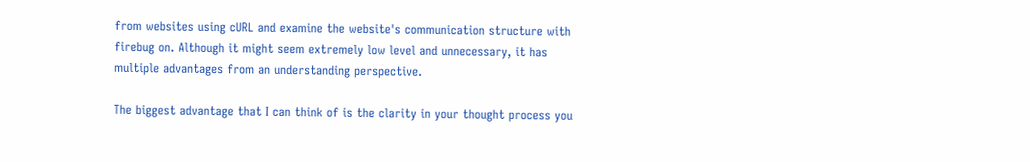from websites using cURL and examine the website's communication structure with firebug on. Although it might seem extremely low level and unnecessary, it has multiple advantages from an understanding perspective.

The biggest advantage that I can think of is the clarity in your thought process you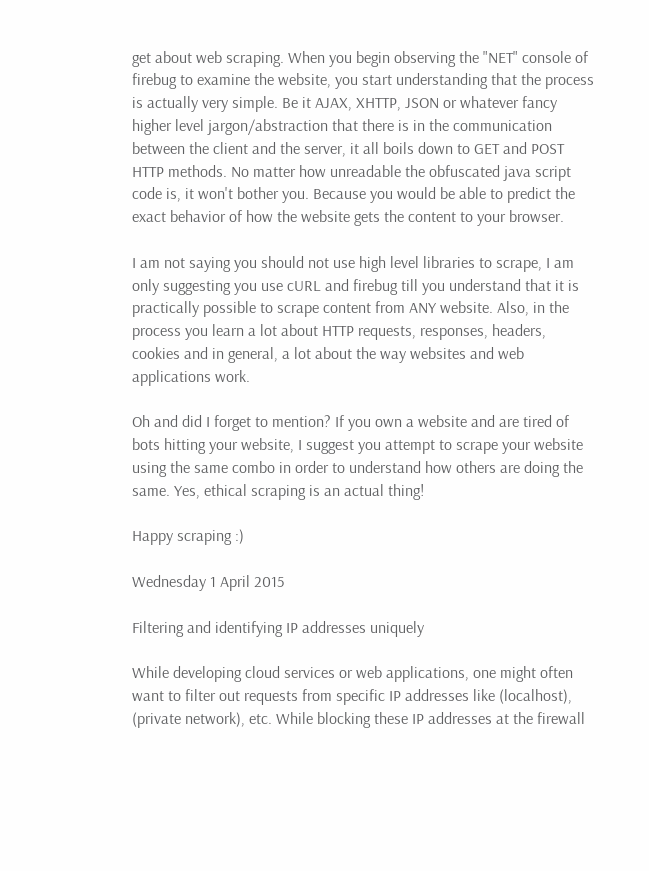get about web scraping. When you begin observing the "NET" console of firebug to examine the website, you start understanding that the process is actually very simple. Be it AJAX, XHTTP, JSON or whatever fancy higher level jargon/abstraction that there is in the communication between the client and the server, it all boils down to GET and POST HTTP methods. No matter how unreadable the obfuscated java script code is, it won't bother you. Because you would be able to predict the exact behavior of how the website gets the content to your browser.

I am not saying you should not use high level libraries to scrape, I am only suggesting you use cURL and firebug till you understand that it is practically possible to scrape content from ANY website. Also, in the process you learn a lot about HTTP requests, responses, headers, cookies and in general, a lot about the way websites and web applications work.

Oh and did I forget to mention? If you own a website and are tired of bots hitting your website, I suggest you attempt to scrape your website using the same combo in order to understand how others are doing the same. Yes, ethical scraping is an actual thing!

Happy scraping :)

Wednesday 1 April 2015

Filtering and identifying IP addresses uniquely

While developing cloud services or web applications, one might often want to filter out requests from specific IP addresses like (localhost), (private network), etc. While blocking these IP addresses at the firewall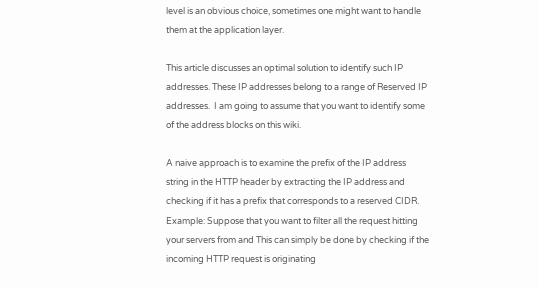level is an obvious choice, sometimes one might want to handle them at the application layer.

This article discusses an optimal solution to identify such IP addresses. These IP addresses belong to a range of Reserved IP addresses.  I am going to assume that you want to identify some of the address blocks on this wiki.

A naive approach is to examine the prefix of the IP address string in the HTTP header by extracting the IP address and checking if it has a prefix that corresponds to a reserved CIDR. Example: Suppose that you want to filter all the request hitting your servers from and This can simply be done by checking if the incoming HTTP request is originating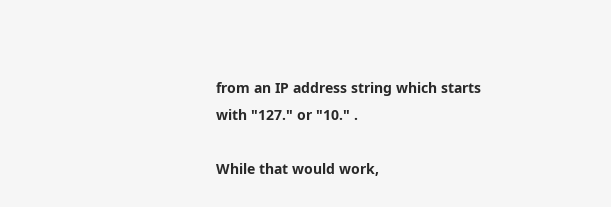from an IP address string which starts with "127." or "10." .

While that would work,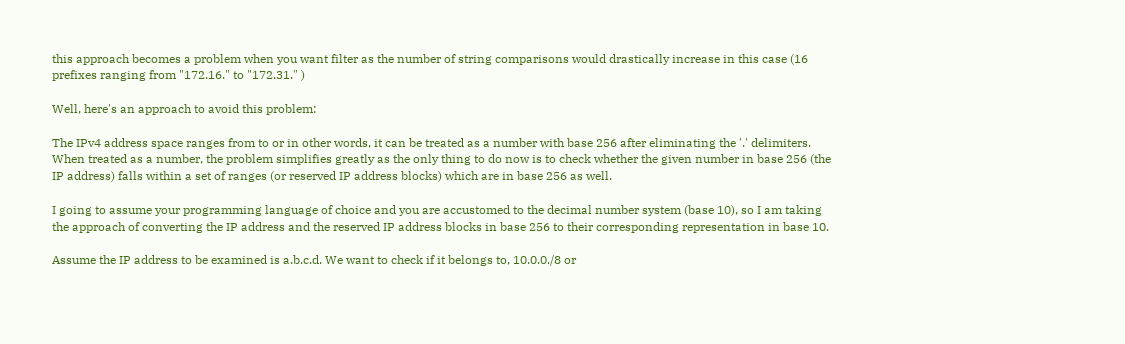this approach becomes a problem when you want filter as the number of string comparisons would drastically increase in this case (16 prefixes ranging from "172.16." to "172.31." )

Well, here's an approach to avoid this problem:

The IPv4 address space ranges from to or in other words, it can be treated as a number with base 256 after eliminating the '.' delimiters. When treated as a number, the problem simplifies greatly as the only thing to do now is to check whether the given number in base 256 (the IP address) falls within a set of ranges (or reserved IP address blocks) which are in base 256 as well.

I going to assume your programming language of choice and you are accustomed to the decimal number system (base 10), so I am taking the approach of converting the IP address and the reserved IP address blocks in base 256 to their corresponding representation in base 10.

Assume the IP address to be examined is a.b.c.d. We want to check if it belongs to, 10.0.0./8 or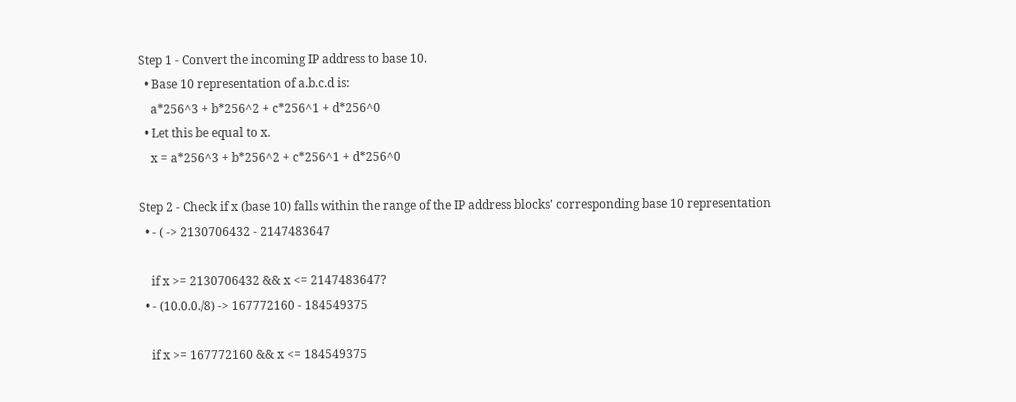Step 1 - Convert the incoming IP address to base 10.
  • Base 10 representation of a.b.c.d is:
    a*256^3 + b*256^2 + c*256^1 + d*256^0
  • Let this be equal to x.
    x = a*256^3 + b*256^2 + c*256^1 + d*256^0

Step 2 - Check if x (base 10) falls within the range of the IP address blocks' corresponding base 10 representation
  • - ( -> 2130706432 - 2147483647

    if x >= 2130706432 && x <= 2147483647?
  • - (10.0.0./8) -> 167772160 - 184549375

    if x >= 167772160 && x <= 184549375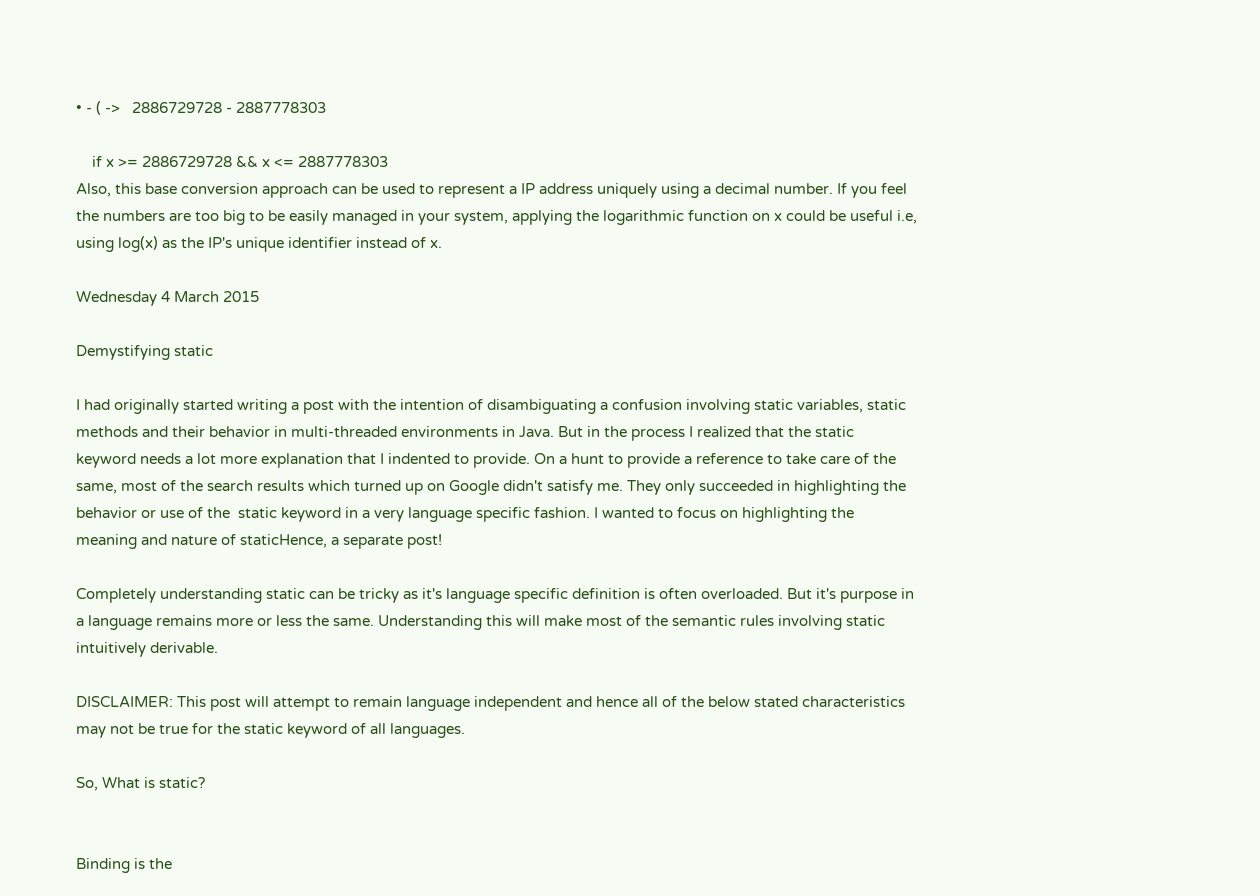• - ( ->   2886729728 - 2887778303

    if x >= 2886729728 && x <= 2887778303
Also, this base conversion approach can be used to represent a IP address uniquely using a decimal number. If you feel the numbers are too big to be easily managed in your system, applying the logarithmic function on x could be useful i.e, using log(x) as the IP's unique identifier instead of x.

Wednesday 4 March 2015

Demystifying static

I had originally started writing a post with the intention of disambiguating a confusion involving static variables, static methods and their behavior in multi-threaded environments in Java. But in the process I realized that the static keyword needs a lot more explanation that I indented to provide. On a hunt to provide a reference to take care of the same, most of the search results which turned up on Google didn't satisfy me. They only succeeded in highlighting the behavior or use of the  static keyword in a very language specific fashion. I wanted to focus on highlighting the meaning and nature of staticHence, a separate post!

Completely understanding static can be tricky as it's language specific definition is often overloaded. But it's purpose in a language remains more or less the same. Understanding this will make most of the semantic rules involving static intuitively derivable.

DISCLAIMER: This post will attempt to remain language independent and hence all of the below stated characteristics may not be true for the static keyword of all languages.

So, What is static?


Binding is the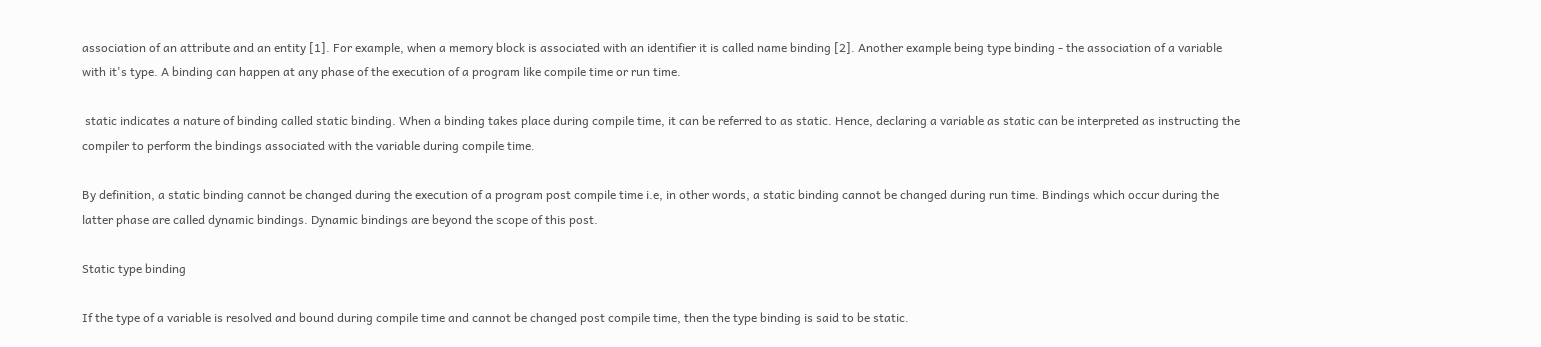association of an attribute and an entity [1]. For example, when a memory block is associated with an identifier it is called name binding [2]. Another example being type binding - the association of a variable with it's type. A binding can happen at any phase of the execution of a program like compile time or run time.

 static indicates a nature of binding called static binding. When a binding takes place during compile time, it can be referred to as static. Hence, declaring a variable as static can be interpreted as instructing the compiler to perform the bindings associated with the variable during compile time.

By definition, a static binding cannot be changed during the execution of a program post compile time i.e, in other words, a static binding cannot be changed during run time. Bindings which occur during the latter phase are called dynamic bindings. Dynamic bindings are beyond the scope of this post.

Static type binding

If the type of a variable is resolved and bound during compile time and cannot be changed post compile time, then the type binding is said to be static.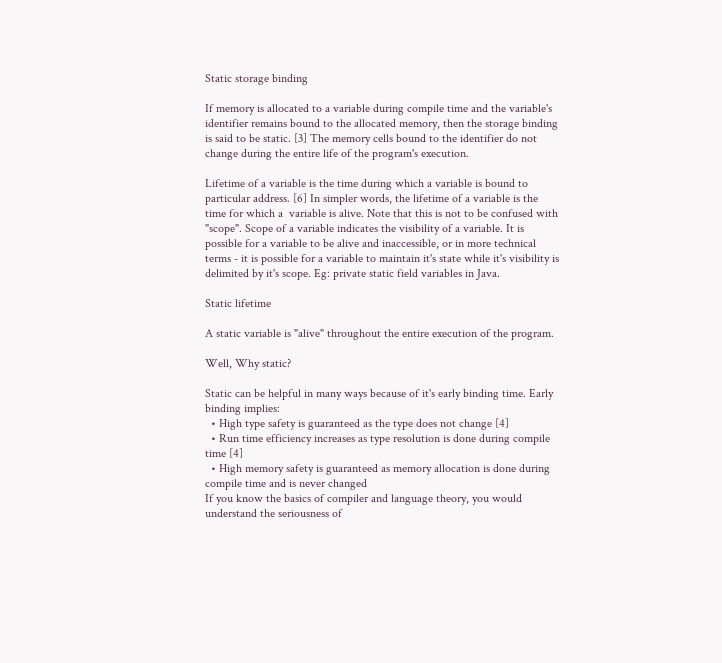Static storage binding

If memory is allocated to a variable during compile time and the variable's identifier remains bound to the allocated memory, then the storage binding is said to be static. [3] The memory cells bound to the identifier do not change during the entire life of the program's execution.

Lifetime of a variable is the time during which a variable is bound to particular address. [6] In simpler words, the lifetime of a variable is the time for which a  variable is alive. Note that this is not to be confused with "scope". Scope of a variable indicates the visibility of a variable. It is possible for a variable to be alive and inaccessible, or in more technical terms - it is possible for a variable to maintain it's state while it's visibility is delimited by it's scope. Eg: private static field variables in Java.

Static lifetime

A static variable is "alive" throughout the entire execution of the program.

Well, Why static?

Static can be helpful in many ways because of it's early binding time. Early binding implies:
  • High type safety is guaranteed as the type does not change [4]
  • Run time efficiency increases as type resolution is done during compile time [4]
  • High memory safety is guaranteed as memory allocation is done during compile time and is never changed
If you know the basics of compiler and language theory, you would understand the seriousness of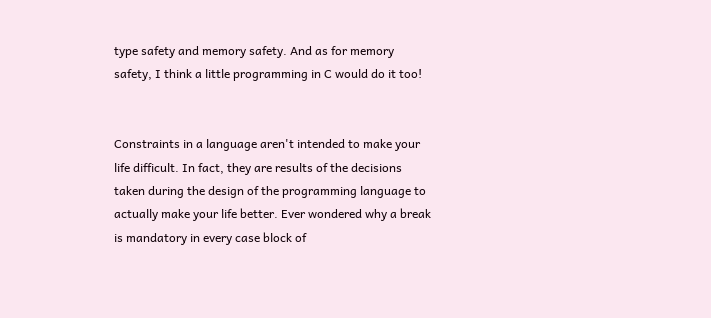type safety and memory safety. And as for memory safety, I think a little programming in C would do it too!


Constraints in a language aren't intended to make your life difficult. In fact, they are results of the decisions taken during the design of the programming language to actually make your life better. Ever wondered why a break is mandatory in every case block of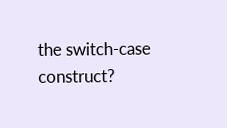the switch-case construct?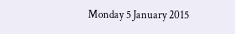Monday 5 January 2015